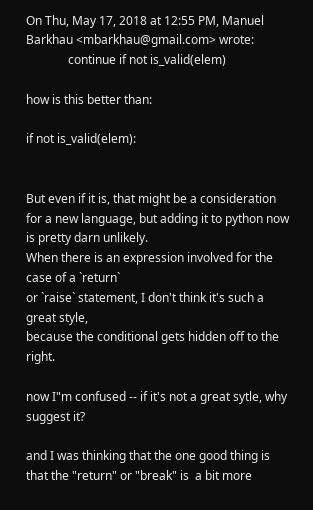On Thu, May 17, 2018 at 12:55 PM, Manuel Barkhau <mbarkhau@gmail.com> wrote:
              continue if not is_valid(elem)

how is this better than:

if not is_valid(elem):


But even if it is, that might be a consideration for a new language, but adding it to python now is pretty darn unlikely.
When there is an expression involved for the case of a `return`
or `raise` statement, I don't think it's such a great style,
because the conditional gets hidden off to the right.

now I"m confused -- if it's not a great sytle, why suggest it?

and I was thinking that the one good thing is that the "return" or "break" is  a bit more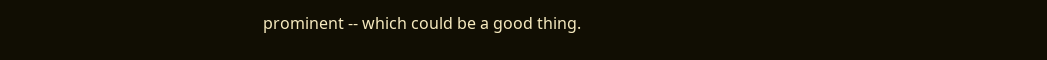prominent -- which could be a good thing.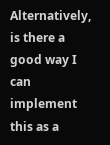Alternatively, is there a good way I can implement this as a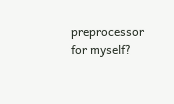preprocessor for myself?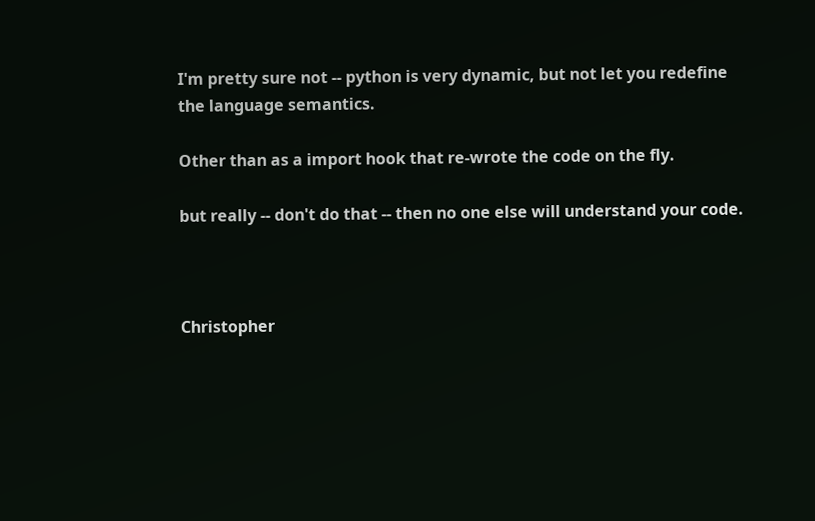I'm pretty sure not -- python is very dynamic, but not let you redefine the language semantics.

Other than as a import hook that re-wrote the code on the fly.

but really -- don't do that -- then no one else will understand your code.



Christopher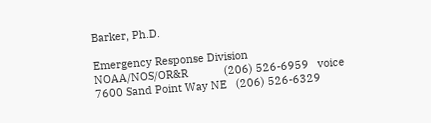Barker, Ph.D.

Emergency Response Division
NOAA/NOS/OR&R            (206) 526-6959   voice
7600 Sand Point Way NE   (206) 526-6329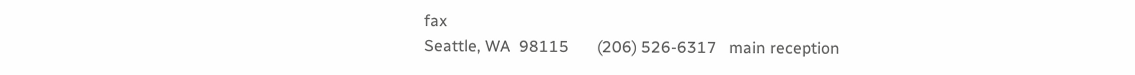fax
Seattle, WA  98115       (206) 526-6317   main reception